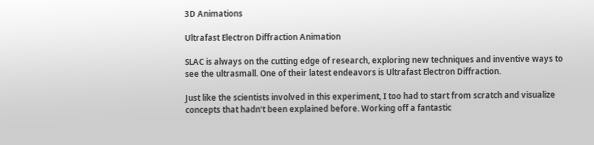3D Animations

Ultrafast Electron Diffraction Animation

SLAC is always on the cutting edge of research, exploring new techniques and inventive ways to see the ultrasmall. One of their latest endeavors is Ultrafast Electron Diffraction.

Just like the scientists involved in this experiment, I too had to start from scratch and visualize concepts that hadn't been explained before. Working off a fantastic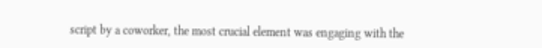script by a coworker, the most crucial element was engaging with the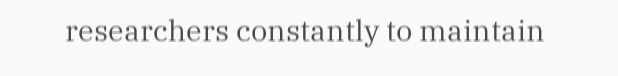researchers constantly to maintain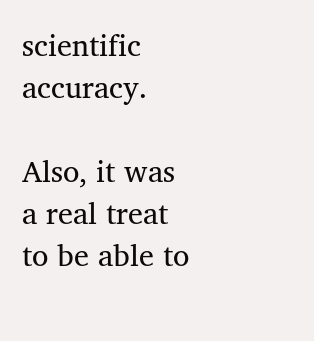scientific accuracy.

Also, it was a real treat to be able to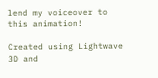lend my voiceover to this animation!

Created using Lightwave 3D and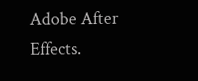Adobe After Effects.